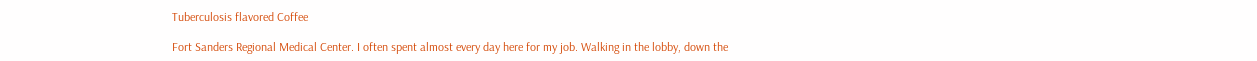Tuberculosis flavored Coffee

Fort Sanders Regional Medical Center. I often spent almost every day here for my job. Walking in the lobby, down the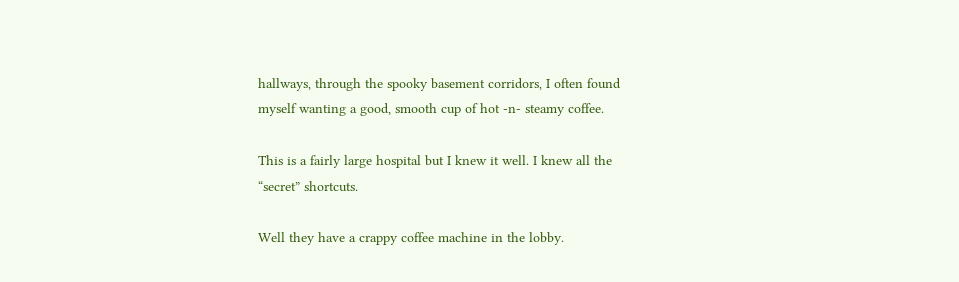hallways, through the spooky basement corridors, I often found myself wanting a good, smooth cup of hot -n- steamy coffee.

This is a fairly large hospital but I knew it well. I knew all the “secret” shortcuts.

Well they have a crappy coffee machine in the lobby.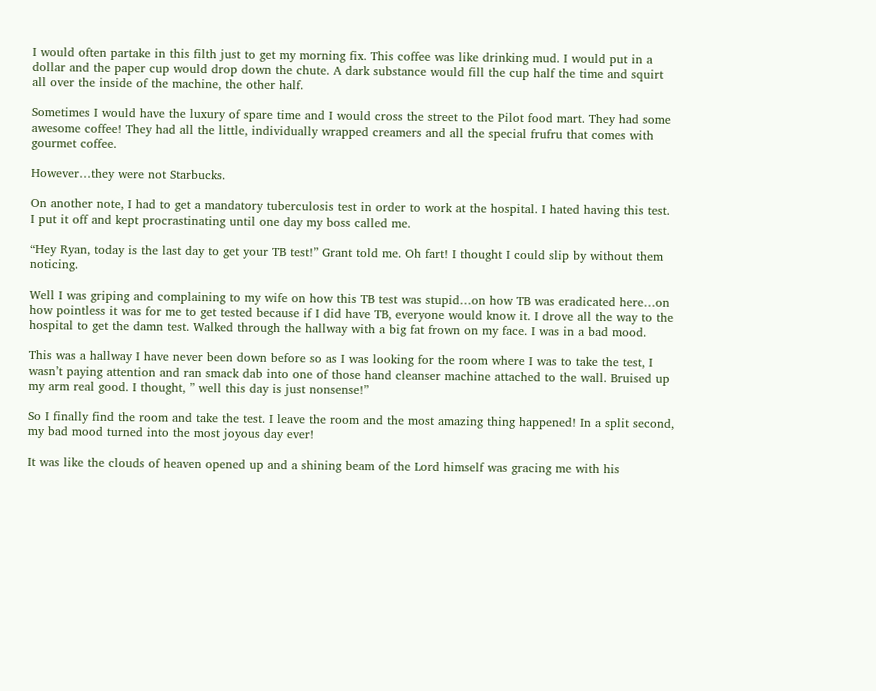I would often partake in this filth just to get my morning fix. This coffee was like drinking mud. I would put in a dollar and the paper cup would drop down the chute. A dark substance would fill the cup half the time and squirt all over the inside of the machine, the other half.

Sometimes I would have the luxury of spare time and I would cross the street to the Pilot food mart. They had some awesome coffee! They had all the little, individually wrapped creamers and all the special frufru that comes with gourmet coffee.

However…they were not Starbucks.

On another note, I had to get a mandatory tuberculosis test in order to work at the hospital. I hated having this test. I put it off and kept procrastinating until one day my boss called me.

“Hey Ryan, today is the last day to get your TB test!” Grant told me. Oh fart! I thought I could slip by without them noticing.

Well I was griping and complaining to my wife on how this TB test was stupid…on how TB was eradicated here…on how pointless it was for me to get tested because if I did have TB, everyone would know it. I drove all the way to the hospital to get the damn test. Walked through the hallway with a big fat frown on my face. I was in a bad mood.

This was a hallway I have never been down before so as I was looking for the room where I was to take the test, I wasn’t paying attention and ran smack dab into one of those hand cleanser machine attached to the wall. Bruised up my arm real good. I thought, ” well this day is just nonsense!”

So I finally find the room and take the test. I leave the room and the most amazing thing happened! In a split second, my bad mood turned into the most joyous day ever!

It was like the clouds of heaven opened up and a shining beam of the Lord himself was gracing me with his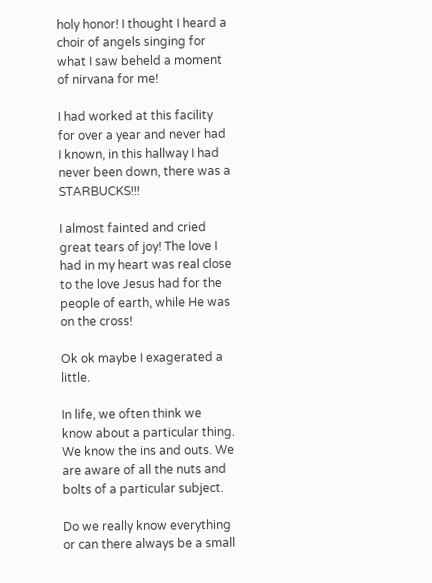holy honor! I thought I heard a choir of angels singing for what I saw beheld a moment of nirvana for me!

I had worked at this facility for over a year and never had I known, in this hallway I had never been down, there was a STARBUCKS!!!

I almost fainted and cried great tears of joy! The love I had in my heart was real close to the love Jesus had for the people of earth, while He was on the cross!

Ok ok maybe I exagerated a little.

In life, we often think we know about a particular thing. We know the ins and outs. We are aware of all the nuts and bolts of a particular subject.

Do we really know everything or can there always be a small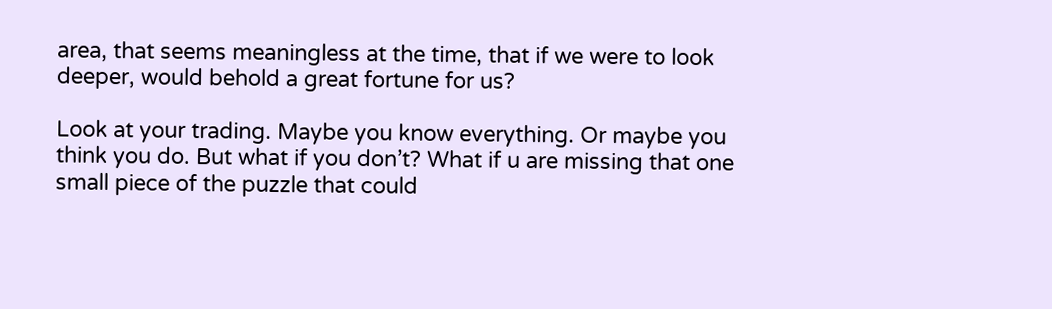area, that seems meaningless at the time, that if we were to look deeper, would behold a great fortune for us?

Look at your trading. Maybe you know everything. Or maybe you think you do. But what if you don’t? What if u are missing that one small piece of the puzzle that could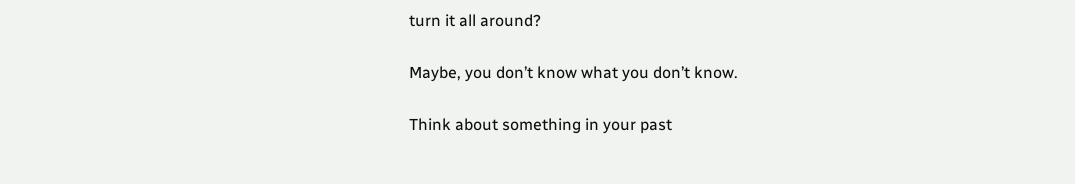turn it all around?

Maybe, you don’t know what you don’t know.

Think about something in your past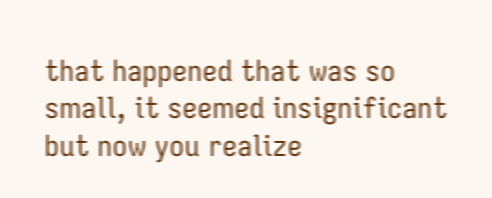that happened that was so small, it seemed insignificant but now you realize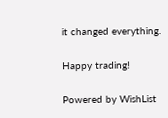it changed everything.

Happy trading!

Powered by WishList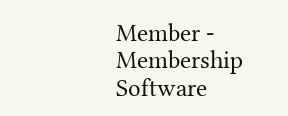Member - Membership Software